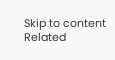Skip to content
Related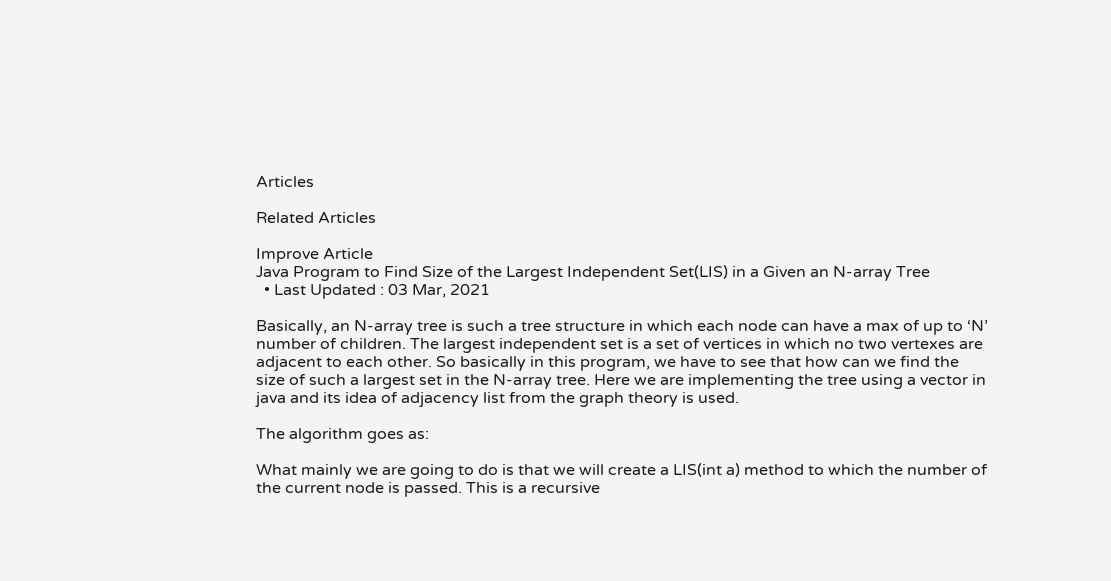Articles

Related Articles

Improve Article
Java Program to Find Size of the Largest Independent Set(LIS) in a Given an N-array Tree
  • Last Updated : 03 Mar, 2021

Basically, an N-array tree is such a tree structure in which each node can have a max of up to ‘N’ number of children. The largest independent set is a set of vertices in which no two vertexes are adjacent to each other. So basically in this program, we have to see that how can we find the size of such a largest set in the N-array tree. Here we are implementing the tree using a vector in java and its idea of adjacency list from the graph theory is used.

The algorithm goes as:

What mainly we are going to do is that we will create a LIS(int a) method to which the number of the current node is passed. This is a recursive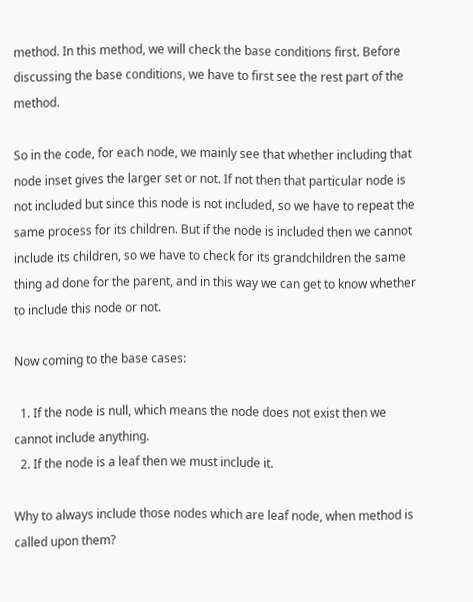method. In this method, we will check the base conditions first. Before discussing the base conditions, we have to first see the rest part of the method.

So in the code, for each node, we mainly see that whether including that node inset gives the larger set or not. If not then that particular node is not included but since this node is not included, so we have to repeat the same process for its children. But if the node is included then we cannot include its children, so we have to check for its grandchildren the same thing ad done for the parent, and in this way we can get to know whether to include this node or not.

Now coming to the base cases:

  1. If the node is null, which means the node does not exist then we cannot include anything.
  2. If the node is a leaf then we must include it.

Why to always include those nodes which are leaf node, when method is called upon them?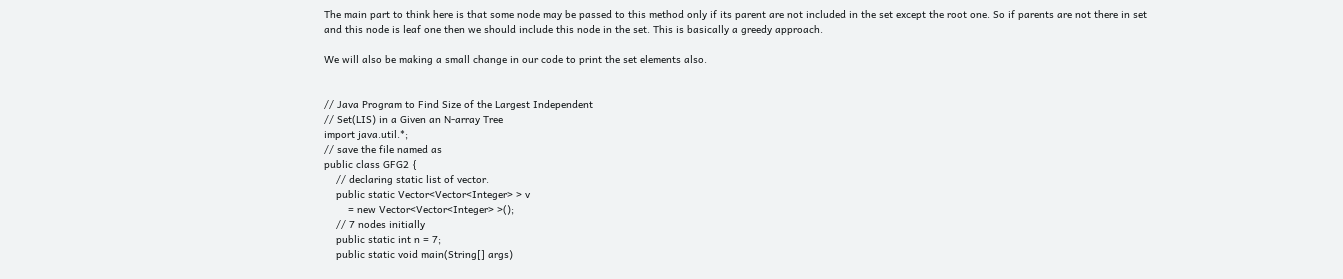The main part to think here is that some node may be passed to this method only if its parent are not included in the set except the root one. So if parents are not there in set and this node is leaf one then we should include this node in the set. This is basically a greedy approach.

We will also be making a small change in our code to print the set elements also.


// Java Program to Find Size of the Largest Independent
// Set(LIS) in a Given an N-array Tree
import java.util.*;
// save the file named as
public class GFG2 {
    // declaring static list of vector.
    public static Vector<Vector<Integer> > v
        = new Vector<Vector<Integer> >();
    // 7 nodes initially
    public static int n = 7;
    public static void main(String[] args)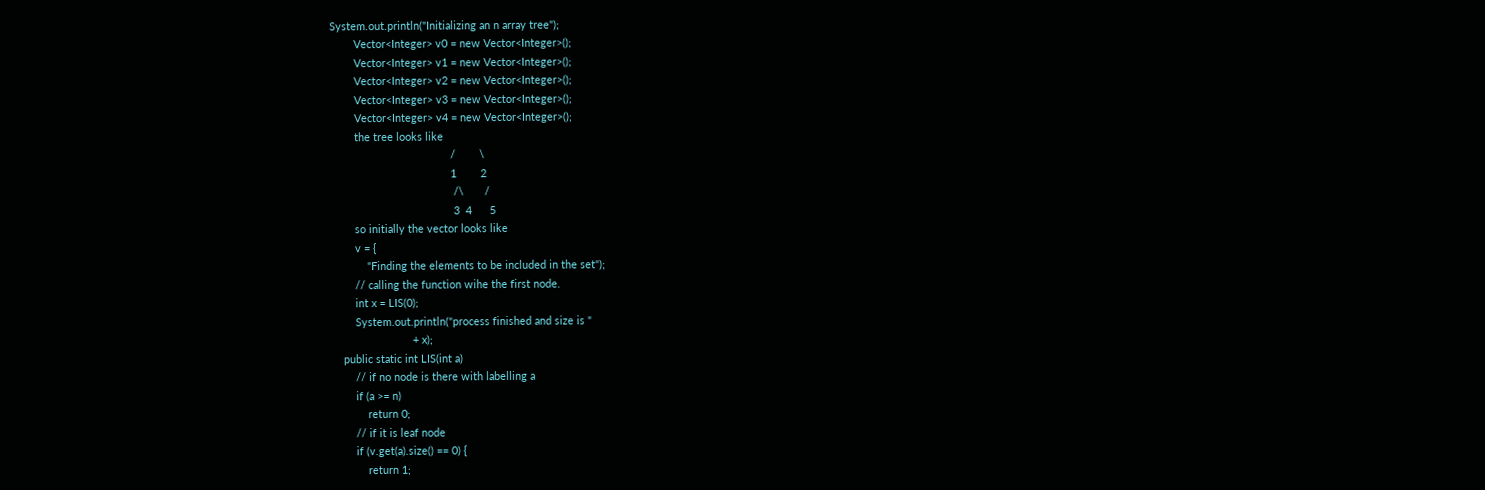System.out.println("Initializing an n array tree");
        Vector<Integer> v0 = new Vector<Integer>();
        Vector<Integer> v1 = new Vector<Integer>();
        Vector<Integer> v2 = new Vector<Integer>();
        Vector<Integer> v3 = new Vector<Integer>();
        Vector<Integer> v4 = new Vector<Integer>();
        the tree looks like
                                        /        \
                                        1        2
                                         /\       /
                                         3  4      5
        so initially the vector looks like
        v = {
            "Finding the elements to be included in the set");
        // calling the function wihe the first node.
        int x = LIS(0);
        System.out.println("process finished and size is "
                           + x);
    public static int LIS(int a)
        // if no node is there with labelling a
        if (a >= n)
            return 0;
        // if it is leaf node
        if (v.get(a).size() == 0) {
            return 1;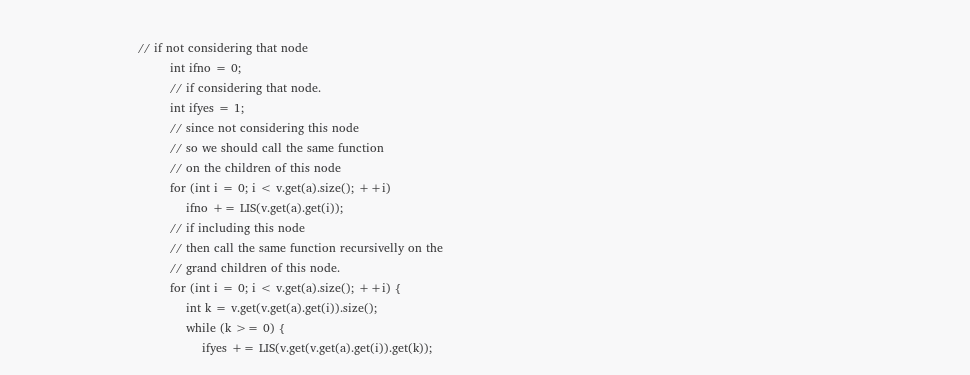// if not considering that node
        int ifno = 0;
        // if considering that node.
        int ifyes = 1;
        // since not considering this node
        // so we should call the same function
        // on the children of this node
        for (int i = 0; i < v.get(a).size(); ++i)
            ifno += LIS(v.get(a).get(i));
        // if including this node
        // then call the same function recursivelly on the
        // grand children of this node.
        for (int i = 0; i < v.get(a).size(); ++i) {
            int k = v.get(v.get(a).get(i)).size();
            while (k >= 0) {
                ifyes += LIS(v.get(v.get(a).get(i)).get(k));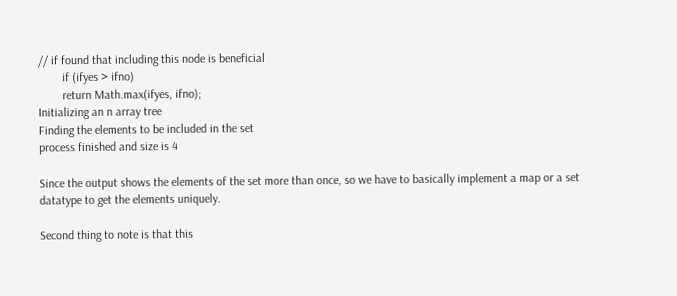// if found that including this node is beneficial
        if (ifyes > ifno)
        return Math.max(ifyes, ifno);
Initializing an n array tree
Finding the elements to be included in the set
process finished and size is 4

Since the output shows the elements of the set more than once, so we have to basically implement a map or a set datatype to get the elements uniquely.

Second thing to note is that this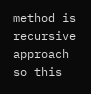method is recursive approach so this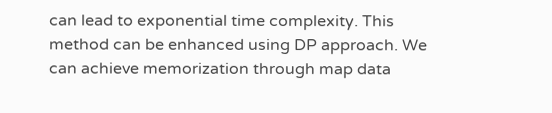can lead to exponential time complexity. This method can be enhanced using DP approach. We can achieve memorization through map data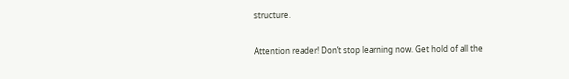structure.

Attention reader! Don’t stop learning now. Get hold of all the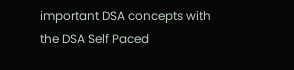important DSA concepts with the DSA Self Paced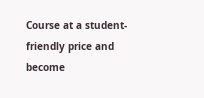Course at a student-friendly price and become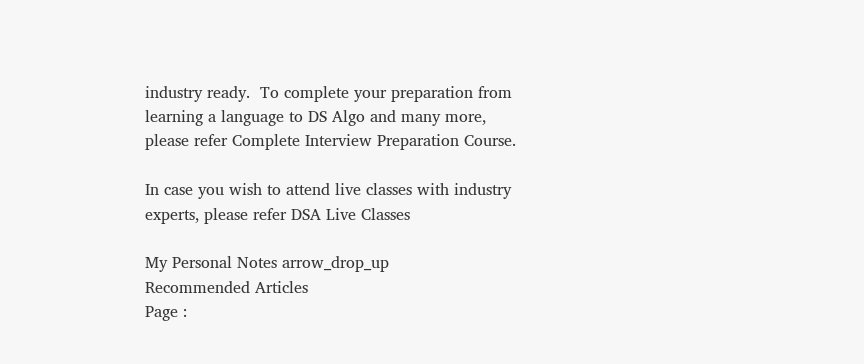industry ready.  To complete your preparation from learning a language to DS Algo and many more,  please refer Complete Interview Preparation Course.

In case you wish to attend live classes with industry experts, please refer DSA Live Classes

My Personal Notes arrow_drop_up
Recommended Articles
Page :